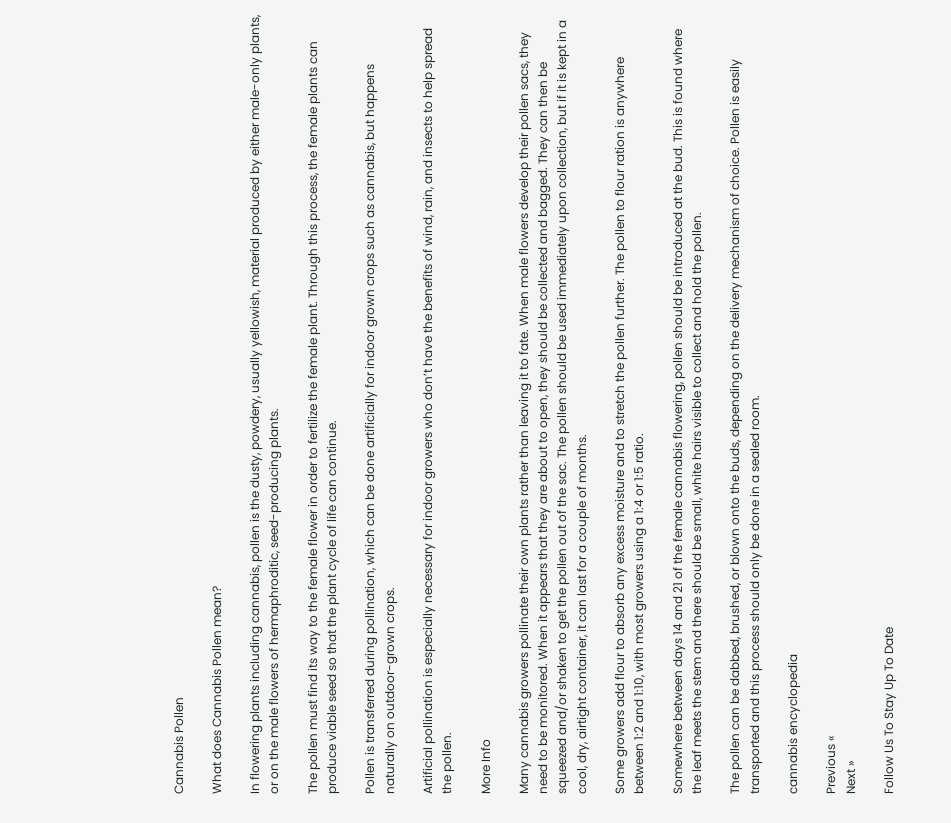Cannabis Pollen

What does Cannabis Pollen mean?

In flowering plants including cannabis, pollen is the dusty, powdery, usually yellowish, material produced by either male-only plants, or on the male flowers of hermaphroditic, seed-producing plants.

The pollen must find its way to the female flower in order to fertilize the female plant. Through this process, the female plants can produce viable seed so that the plant cycle of life can continue.

Pollen is transferred during pollination, which can be done artificially for indoor grown crops such as cannabis, but happens naturally on outdoor-grown crops.

Artificial pollination is especially necessary for indoor growers who don’t have the benefits of wind, rain, and insects to help spread the pollen.

More Info

Many cannabis growers pollinate their own plants rather than leaving it to fate. When male flowers develop their pollen sacs, they need to be monitored. When it appears that they are about to open, they should be collected and bagged. They can then be squeezed and/or shaken to get the pollen out of the sac. The pollen should be used immediately upon collection, but if it is kept in a cool, dry, airtight container, it can last for a couple of months.

Some growers add flour to absorb any excess moisture and to stretch the pollen further. The pollen to flour ration is anywhere between 1:2 and 1:10, with most growers using a 1:4 or 1:5 ratio.

Somewhere between days 14 and 21 of the female cannabis flowering, pollen should be introduced at the bud. This is found where the leaf meets the stem and there should be small, white hairs visible to collect and hold the pollen.

The pollen can be dabbed, brushed, or blown onto the buds, depending on the delivery mechanism of choice. Pollen is easily transported and this process should only be done in a sealed room.

cannabis encyclopedia

Previous «
Next »

Follow Us To Stay Up To Date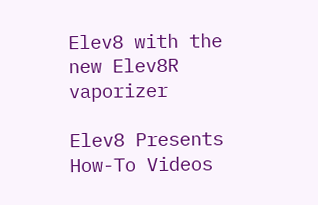Elev8 with the new Elev8R vaporizer

Elev8 Presents How-To Videos